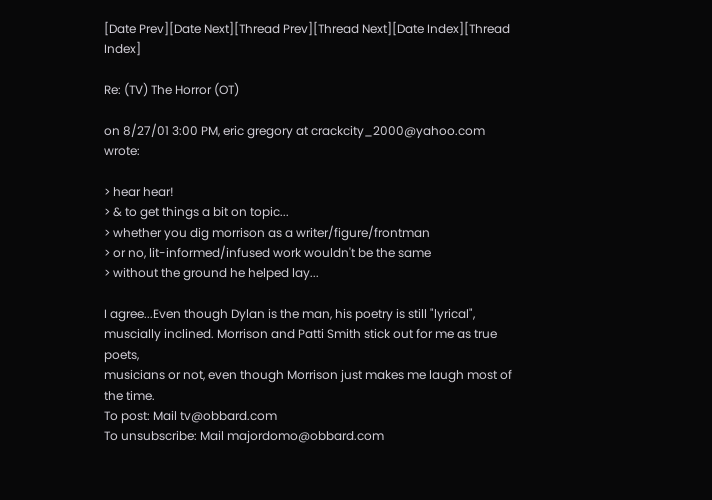[Date Prev][Date Next][Thread Prev][Thread Next][Date Index][Thread Index]

Re: (TV) The Horror (OT)

on 8/27/01 3:00 PM, eric gregory at crackcity_2000@yahoo.com wrote:

> hear hear!
> & to get things a bit on topic...
> whether you dig morrison as a writer/figure/frontman
> or no, lit-informed/infused work wouldn't be the same
> without the ground he helped lay...

I agree...Even though Dylan is the man, his poetry is still "lyrical",
muscially inclined. Morrison and Patti Smith stick out for me as true poets,
musicians or not, even though Morrison just makes me laugh most of the time.
To post: Mail tv@obbard.com
To unsubscribe: Mail majordomo@obbard.com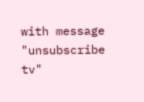with message "unsubscribe tv"